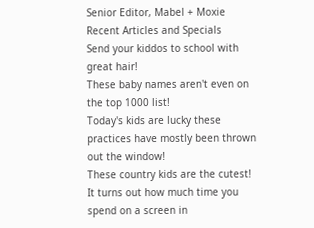Senior Editor, Mabel + Moxie
Recent Articles and Specials
Send your kiddos to school with great hair!
These baby names aren't even on the top 1000 list!
Today's kids are lucky these practices have mostly been thrown out the window!
These country kids are the cutest!
It turns out how much time you spend on a screen in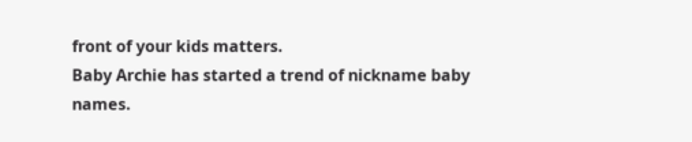front of your kids matters.
Baby Archie has started a trend of nickname baby names.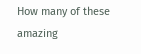How many of these amazing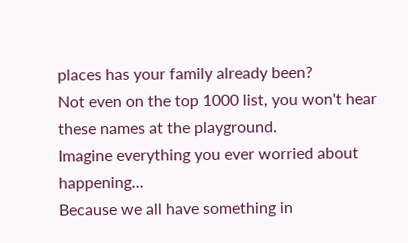places has your family already been?
Not even on the top 1000 list, you won't hear these names at the playground.
Imagine everything you ever worried about happening...
Because we all have something in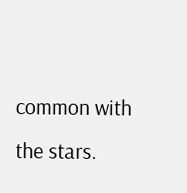common with the stars.